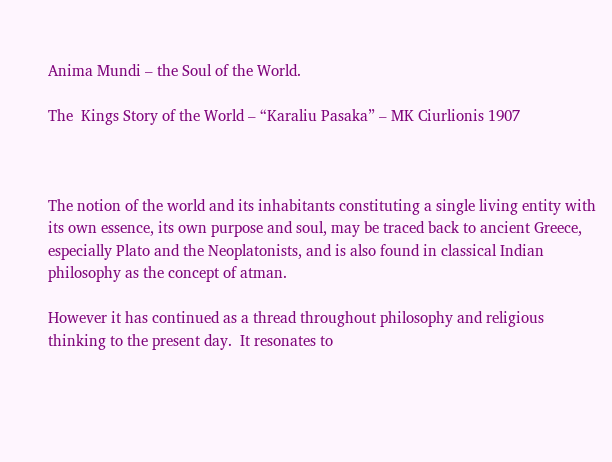Anima Mundi – the Soul of the World.

The  Kings Story of the World – “Karaliu Pasaka” – MK Ciurlionis 1907



The notion of the world and its inhabitants constituting a single living entity with its own essence, its own purpose and soul, may be traced back to ancient Greece, especially Plato and the Neoplatonists, and is also found in classical Indian philosophy as the concept of atman.

However it has continued as a thread throughout philosophy and religious thinking to the present day.  It resonates to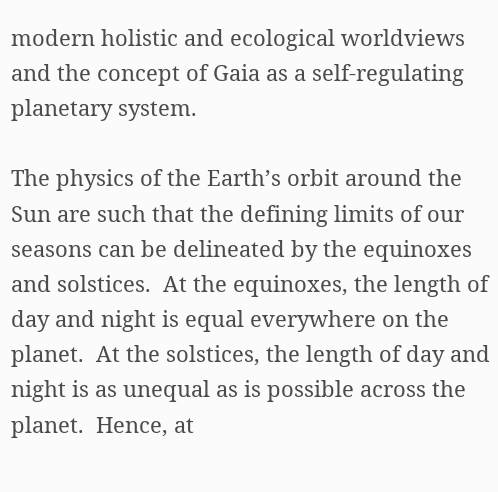modern holistic and ecological worldviews and the concept of Gaia as a self-regulating planetary system.

The physics of the Earth’s orbit around the Sun are such that the defining limits of our seasons can be delineated by the equinoxes and solstices.  At the equinoxes, the length of day and night is equal everywhere on the planet.  At the solstices, the length of day and night is as unequal as is possible across the planet.  Hence, at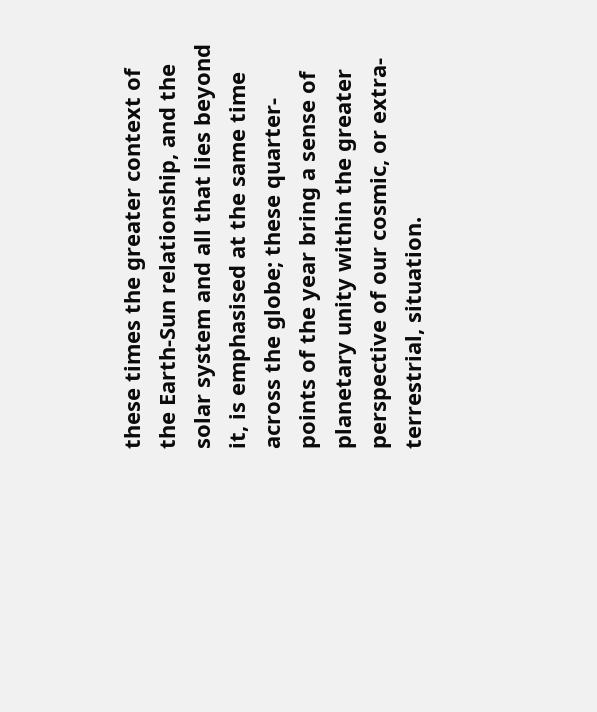these times the greater context of the Earth-Sun relationship, and the solar system and all that lies beyond it, is emphasised at the same time across the globe; these quarter-points of the year bring a sense of planetary unity within the greater perspective of our cosmic, or extra-terrestrial, situation.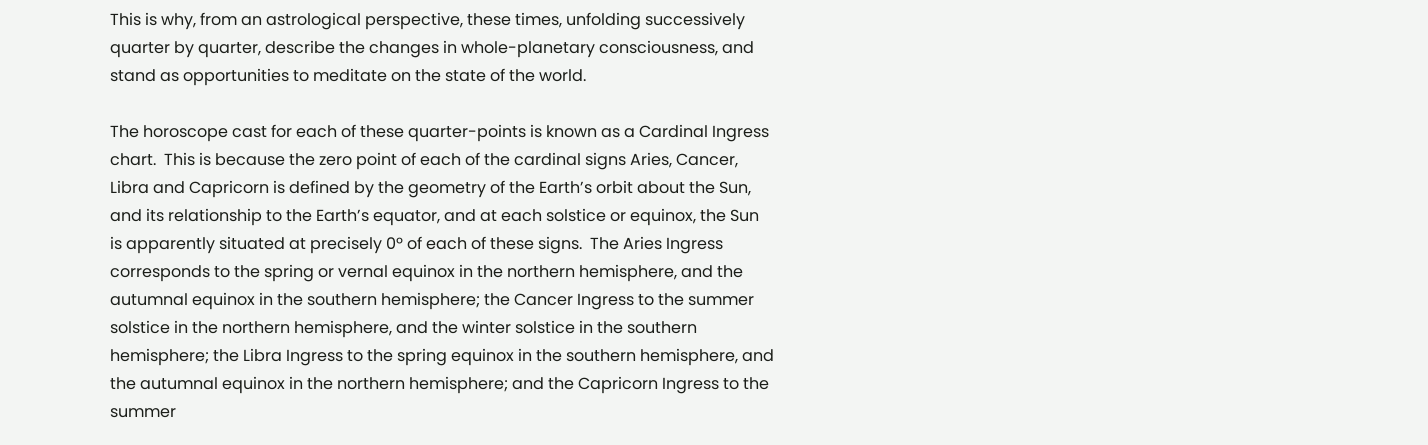This is why, from an astrological perspective, these times, unfolding successively quarter by quarter, describe the changes in whole-planetary consciousness, and stand as opportunities to meditate on the state of the world.

The horoscope cast for each of these quarter-points is known as a Cardinal Ingress chart.  This is because the zero point of each of the cardinal signs Aries, Cancer, Libra and Capricorn is defined by the geometry of the Earth’s orbit about the Sun, and its relationship to the Earth’s equator, and at each solstice or equinox, the Sun is apparently situated at precisely 0º of each of these signs.  The Aries Ingress corresponds to the spring or vernal equinox in the northern hemisphere, and the autumnal equinox in the southern hemisphere; the Cancer Ingress to the summer solstice in the northern hemisphere, and the winter solstice in the southern hemisphere; the Libra Ingress to the spring equinox in the southern hemisphere, and the autumnal equinox in the northern hemisphere; and the Capricorn Ingress to the summer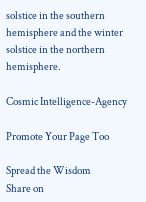solstice in the southern hemisphere and the winter solstice in the northern hemisphere.

Cosmic Intelligence-Agency

Promote Your Page Too

Spread the Wisdom
Share on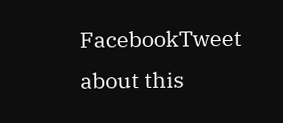FacebookTweet about this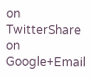on TwitterShare on Google+Email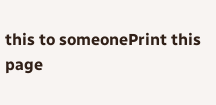this to someonePrint this page